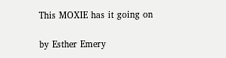This MOXIE has it going on

by Esther Emery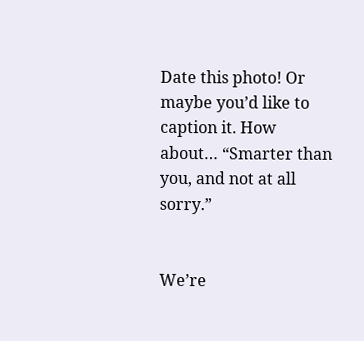Date this photo! Or maybe you’d like to caption it. How about… “Smarter than you, and not at all sorry.”


We’re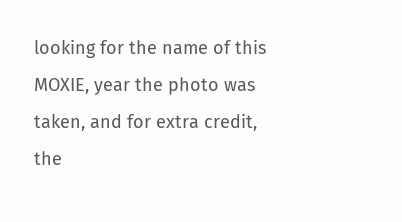looking for the name of this MOXIE, year the photo was taken, and for extra credit, the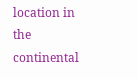location in the continental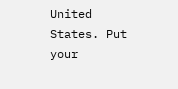United States. Put your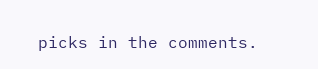picks in the comments.